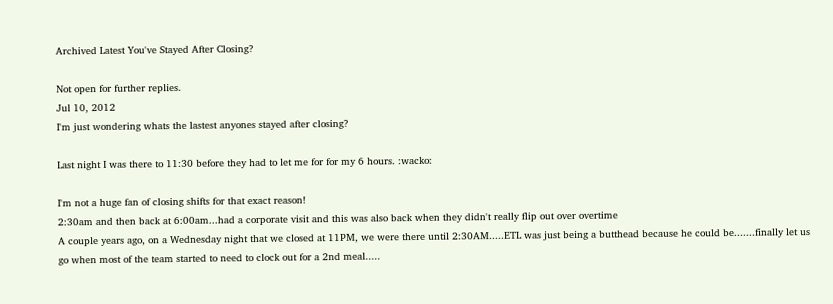Archived Latest You've Stayed After Closing?

Not open for further replies.
Jul 10, 2012
I'm just wondering whats the lastest anyones stayed after closing?

Last night I was there to 11:30 before they had to let me for for my 6 hours. :wacko:

I'm not a huge fan of closing shifts for that exact reason!
2:30am and then back at 6:00am...had a corporate visit and this was also back when they didn't really flip out over overtime
A couple years ago, on a Wednesday night that we closed at 11PM, we were there until 2:30AM.....ETL was just being a butthead because he could be.......finally let us go when most of the team started to need to clock out for a 2nd meal.....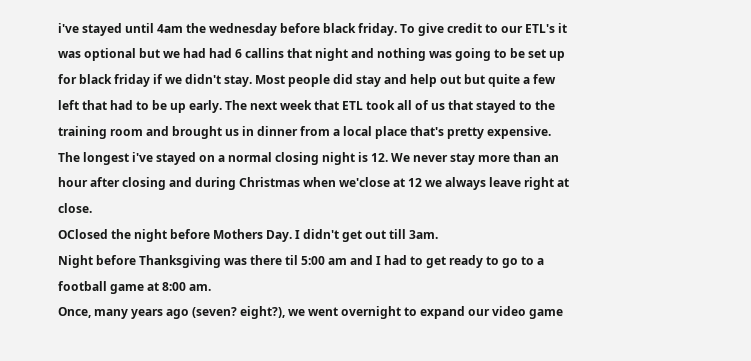i've stayed until 4am the wednesday before black friday. To give credit to our ETL's it was optional but we had had 6 callins that night and nothing was going to be set up for black friday if we didn't stay. Most people did stay and help out but quite a few left that had to be up early. The next week that ETL took all of us that stayed to the training room and brought us in dinner from a local place that's pretty expensive.
The longest i've stayed on a normal closing night is 12. We never stay more than an hour after closing and during Christmas when we'close at 12 we always leave right at close.
OClosed the night before Mothers Day. I didn't get out till 3am.
Night before Thanksgiving was there til 5:00 am and I had to get ready to go to a football game at 8:00 am.
Once, many years ago (seven? eight?), we went overnight to expand our video game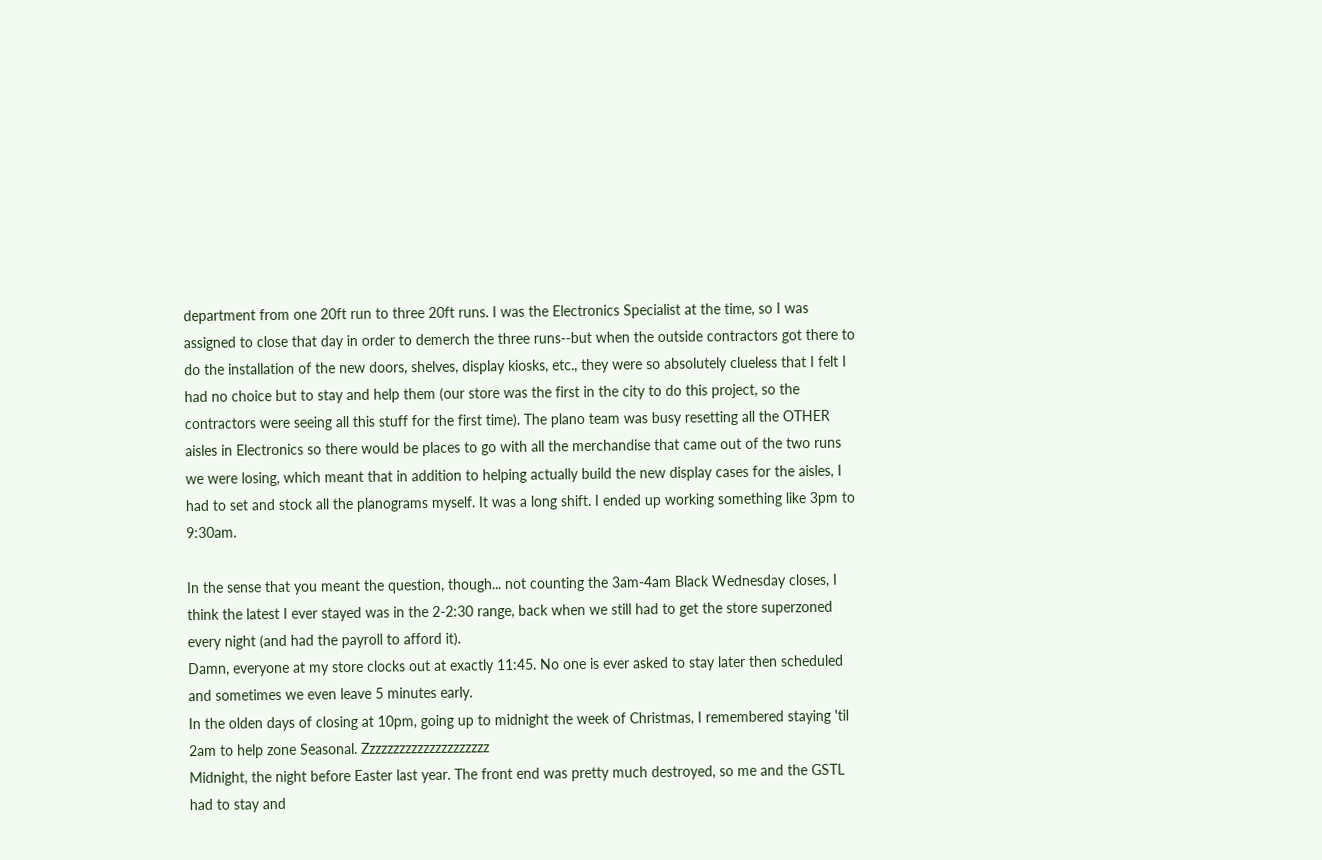department from one 20ft run to three 20ft runs. I was the Electronics Specialist at the time, so I was assigned to close that day in order to demerch the three runs--but when the outside contractors got there to do the installation of the new doors, shelves, display kiosks, etc., they were so absolutely clueless that I felt I had no choice but to stay and help them (our store was the first in the city to do this project, so the contractors were seeing all this stuff for the first time). The plano team was busy resetting all the OTHER aisles in Electronics so there would be places to go with all the merchandise that came out of the two runs we were losing, which meant that in addition to helping actually build the new display cases for the aisles, I had to set and stock all the planograms myself. It was a long shift. I ended up working something like 3pm to 9:30am.

In the sense that you meant the question, though... not counting the 3am-4am Black Wednesday closes, I think the latest I ever stayed was in the 2-2:30 range, back when we still had to get the store superzoned every night (and had the payroll to afford it).
Damn, everyone at my store clocks out at exactly 11:45. No one is ever asked to stay later then scheduled and sometimes we even leave 5 minutes early.
In the olden days of closing at 10pm, going up to midnight the week of Christmas, I remembered staying 'til 2am to help zone Seasonal. Zzzzzzzzzzzzzzzzzzzzz
Midnight, the night before Easter last year. The front end was pretty much destroyed, so me and the GSTL had to stay and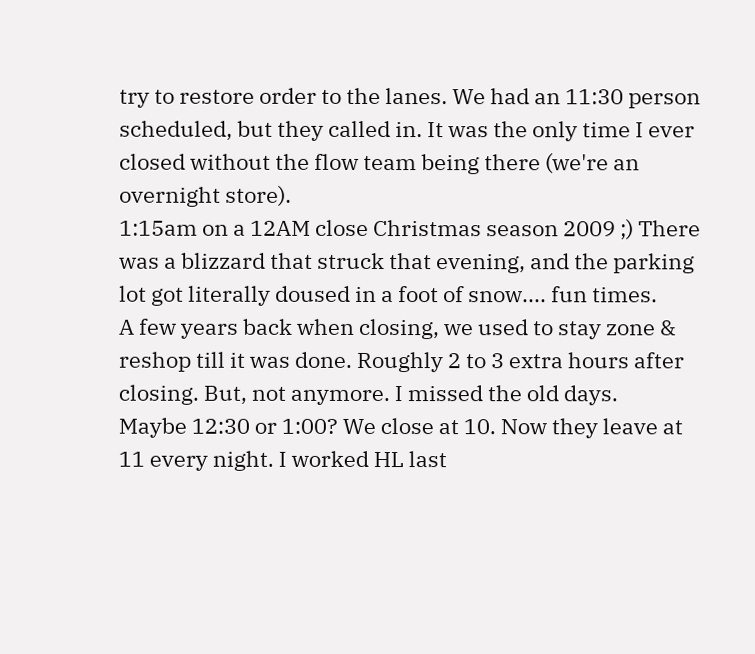try to restore order to the lanes. We had an 11:30 person scheduled, but they called in. It was the only time I ever closed without the flow team being there (we're an overnight store).
1:15am on a 12AM close Christmas season 2009 ;) There was a blizzard that struck that evening, and the parking lot got literally doused in a foot of snow.... fun times.
A few years back when closing, we used to stay zone & reshop till it was done. Roughly 2 to 3 extra hours after closing. But, not anymore. I missed the old days.
Maybe 12:30 or 1:00? We close at 10. Now they leave at 11 every night. I worked HL last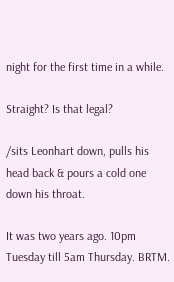night for the first time in a while.

Straight? Is that legal?

/sits Leonhart down, pulls his head back & pours a cold one down his throat.

It was two years ago. 10pm Tuesday till 5am Thursday. BRTM.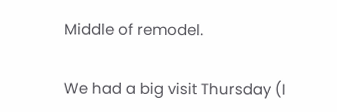Middle of remodel.

We had a big visit Thursday (I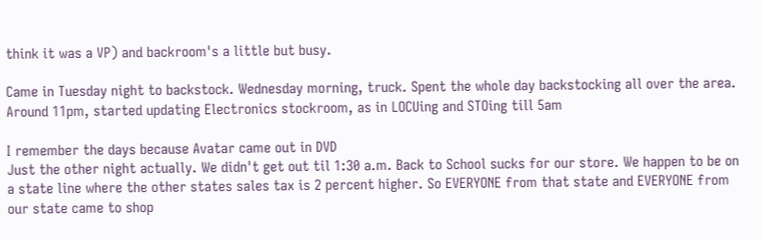think it was a VP) and backroom's a little but busy.

Came in Tuesday night to backstock. Wednesday morning, truck. Spent the whole day backstocking all over the area. Around 11pm, started updating Electronics stockroom, as in LOCUing and STOing till 5am

I remember the days because Avatar came out in DVD
Just the other night actually. We didn't get out til 1:30 a.m. Back to School sucks for our store. We happen to be on a state line where the other states sales tax is 2 percent higher. So EVERYONE from that state and EVERYONE from our state came to shop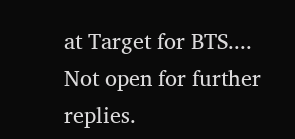at Target for BTS....
Not open for further replies.